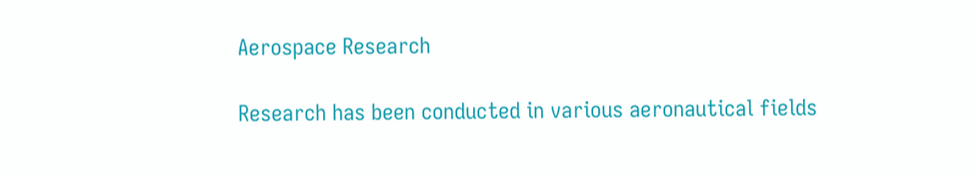Aerospace Research

Research has been conducted in various aeronautical fields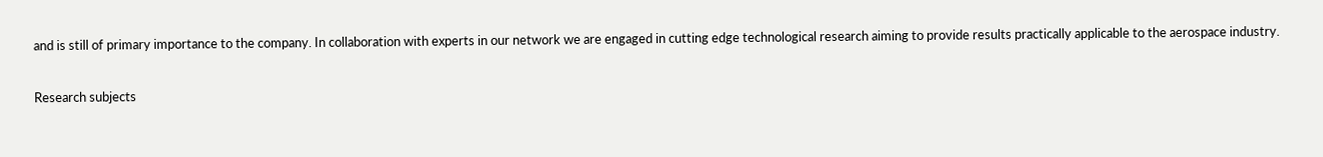and is still of primary importance to the company. In collaboration with experts in our network we are engaged in cutting edge technological research aiming to provide results practically applicable to the aerospace industry.

Research subjects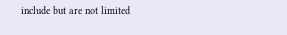include but are not limited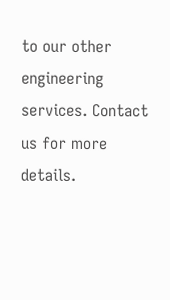to our other engineering services. Contact us for more details.